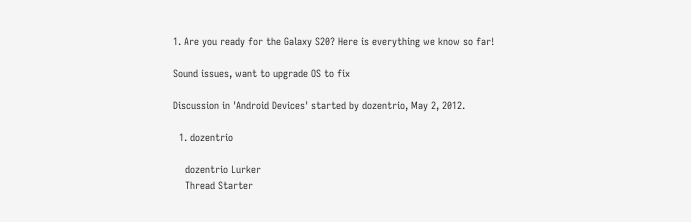1. Are you ready for the Galaxy S20? Here is everything we know so far!

Sound issues, want to upgrade OS to fix

Discussion in 'Android Devices' started by dozentrio, May 2, 2012.

  1. dozentrio

    dozentrio Lurker
    Thread Starter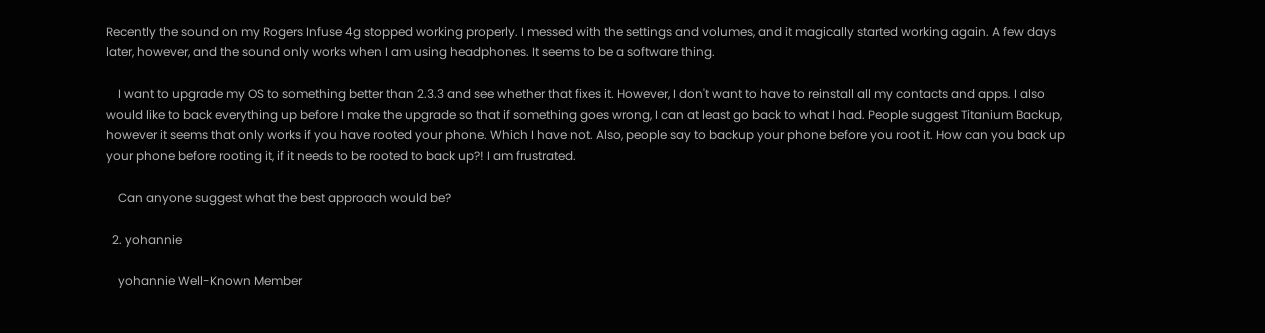Recently the sound on my Rogers Infuse 4g stopped working properly. I messed with the settings and volumes, and it magically started working again. A few days later, however, and the sound only works when I am using headphones. It seems to be a software thing.

    I want to upgrade my OS to something better than 2.3.3 and see whether that fixes it. However, I don't want to have to reinstall all my contacts and apps. I also would like to back everything up before I make the upgrade so that if something goes wrong, I can at least go back to what I had. People suggest Titanium Backup, however it seems that only works if you have rooted your phone. Which I have not. Also, people say to backup your phone before you root it. How can you back up your phone before rooting it, if it needs to be rooted to back up?! I am frustrated.

    Can anyone suggest what the best approach would be?

  2. yohannie

    yohannie Well-Known Member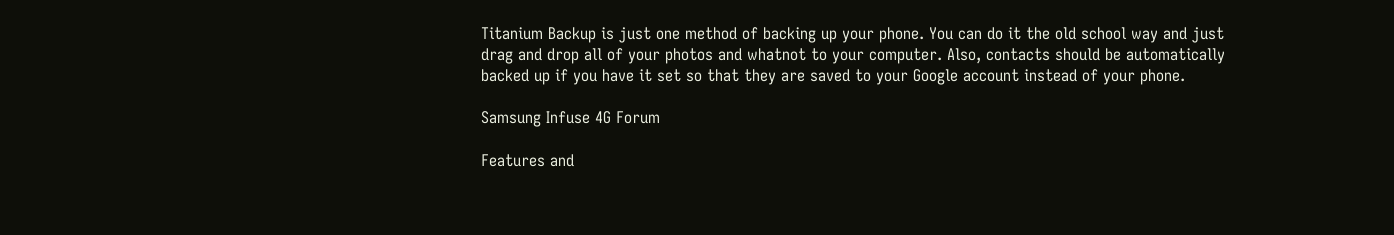Titanium Backup is just one method of backing up your phone. You can do it the old school way and just drag and drop all of your photos and whatnot to your computer. Also, contacts should be automatically backed up if you have it set so that they are saved to your Google account instead of your phone.

Samsung Infuse 4G Forum

Features and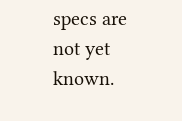specs are not yet known.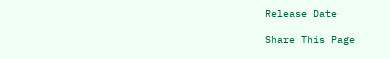Release Date

Share This Page